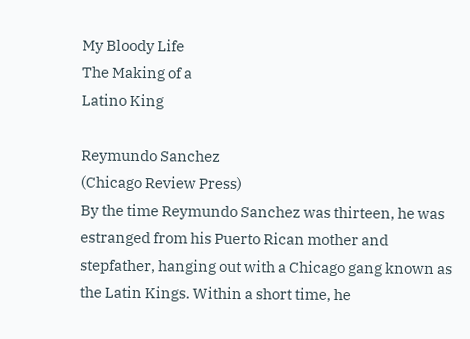My Bloody Life
The Making of a
Latino King

Reymundo Sanchez
(Chicago Review Press)
By the time Reymundo Sanchez was thirteen, he was estranged from his Puerto Rican mother and stepfather, hanging out with a Chicago gang known as the Latin Kings. Within a short time, he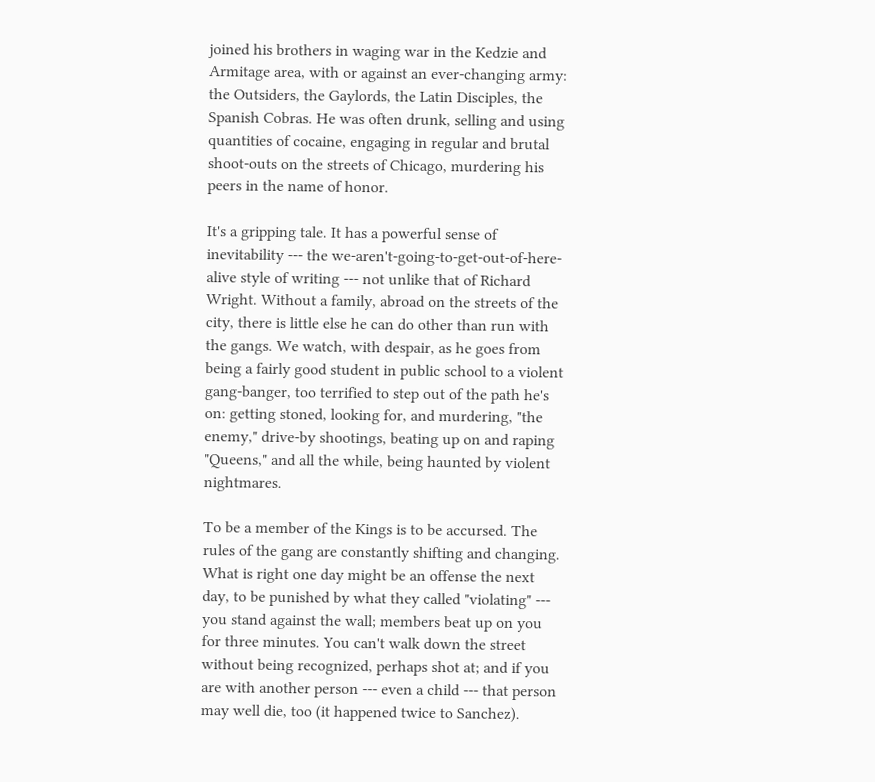joined his brothers in waging war in the Kedzie and Armitage area, with or against an ever-changing army: the Outsiders, the Gaylords, the Latin Disciples, the Spanish Cobras. He was often drunk, selling and using quantities of cocaine, engaging in regular and brutal shoot-outs on the streets of Chicago, murdering his peers in the name of honor.

It's a gripping tale. It has a powerful sense of inevitability --- the we-aren't-going-to-get-out-of-here-alive style of writing --- not unlike that of Richard Wright. Without a family, abroad on the streets of the city, there is little else he can do other than run with the gangs. We watch, with despair, as he goes from being a fairly good student in public school to a violent gang-banger, too terrified to step out of the path he's on: getting stoned, looking for, and murdering, "the enemy," drive-by shootings, beating up on and raping "Queens," and all the while, being haunted by violent nightmares.

To be a member of the Kings is to be accursed. The rules of the gang are constantly shifting and changing. What is right one day might be an offense the next day, to be punished by what they called "violating" --- you stand against the wall; members beat up on you for three minutes. You can't walk down the street without being recognized, perhaps shot at; and if you are with another person --- even a child --- that person may well die, too (it happened twice to Sanchez).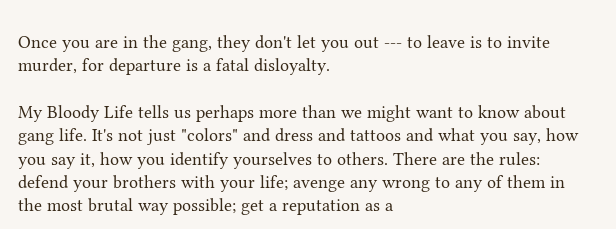Once you are in the gang, they don't let you out --- to leave is to invite murder, for departure is a fatal disloyalty.

My Bloody Life tells us perhaps more than we might want to know about gang life. It's not just "colors" and dress and tattoos and what you say, how you say it, how you identify yourselves to others. There are the rules: defend your brothers with your life; avenge any wrong to any of them in the most brutal way possible; get a reputation as a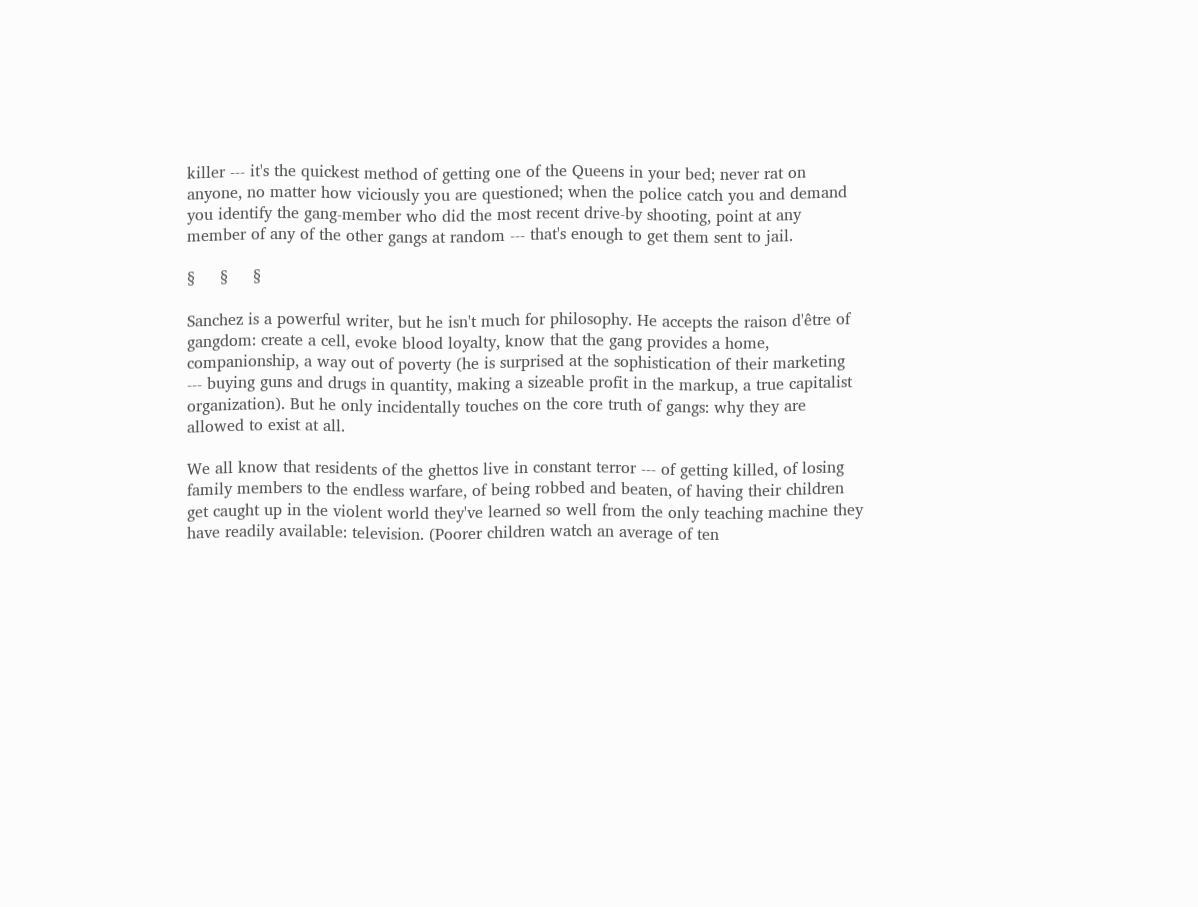killer --- it's the quickest method of getting one of the Queens in your bed; never rat on anyone, no matter how viciously you are questioned; when the police catch you and demand you identify the gang-member who did the most recent drive-by shooting, point at any member of any of the other gangs at random --- that's enough to get them sent to jail.

§     §     §

Sanchez is a powerful writer, but he isn't much for philosophy. He accepts the raison d'être of gangdom: create a cell, evoke blood loyalty, know that the gang provides a home, companionship, a way out of poverty (he is surprised at the sophistication of their marketing --- buying guns and drugs in quantity, making a sizeable profit in the markup, a true capitalist organization). But he only incidentally touches on the core truth of gangs: why they are allowed to exist at all.

We all know that residents of the ghettos live in constant terror --- of getting killed, of losing family members to the endless warfare, of being robbed and beaten, of having their children get caught up in the violent world they've learned so well from the only teaching machine they have readily available: television. (Poorer children watch an average of ten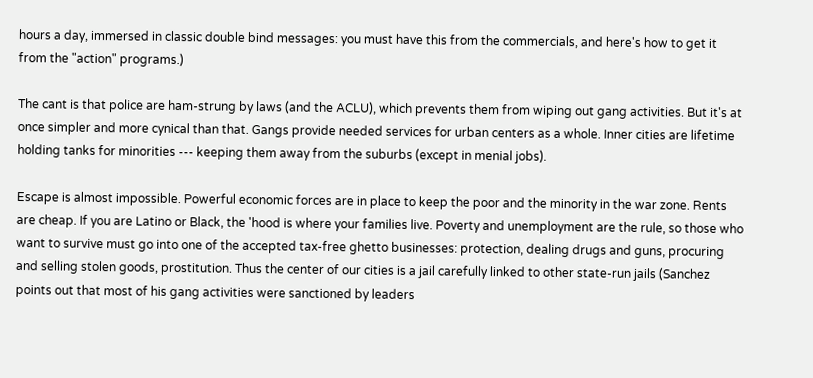hours a day, immersed in classic double bind messages: you must have this from the commercials, and here's how to get it from the "action" programs.)

The cant is that police are ham-strung by laws (and the ACLU), which prevents them from wiping out gang activities. But it's at once simpler and more cynical than that. Gangs provide needed services for urban centers as a whole. Inner cities are lifetime holding tanks for minorities --- keeping them away from the suburbs (except in menial jobs).

Escape is almost impossible. Powerful economic forces are in place to keep the poor and the minority in the war zone. Rents are cheap. If you are Latino or Black, the 'hood is where your families live. Poverty and unemployment are the rule, so those who want to survive must go into one of the accepted tax-free ghetto businesses: protection, dealing drugs and guns, procuring and selling stolen goods, prostitution. Thus the center of our cities is a jail carefully linked to other state-run jails (Sanchez points out that most of his gang activities were sanctioned by leaders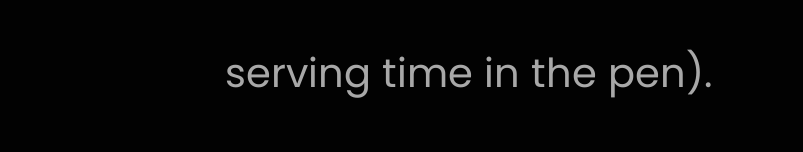serving time in the pen).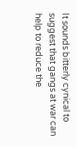It sounds bitterly cynical to suggest that gangs at war can help to reduce the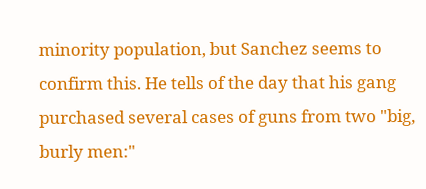minority population, but Sanchez seems to confirm this. He tells of the day that his gang purchased several cases of guns from two "big, burly men:"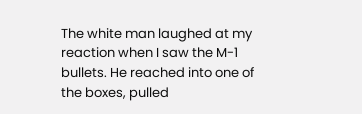The white man laughed at my reaction when I saw the M-1 bullets. He reached into one of the boxes, pulled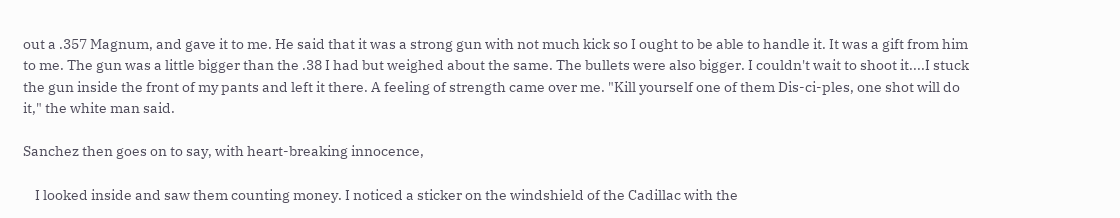out a .357 Magnum, and gave it to me. He said that it was a strong gun with not much kick so I ought to be able to handle it. It was a gift from him to me. The gun was a little bigger than the .38 I had but weighed about the same. The bullets were also bigger. I couldn't wait to shoot it....I stuck the gun inside the front of my pants and left it there. A feeling of strength came over me. "Kill yourself one of them Dis-ci-ples, one shot will do it," the white man said.

Sanchez then goes on to say, with heart-breaking innocence,

    I looked inside and saw them counting money. I noticed a sticker on the windshield of the Cadillac with the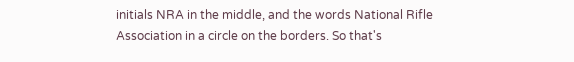initials NRA in the middle, and the words National Rifle Association in a circle on the borders. So that's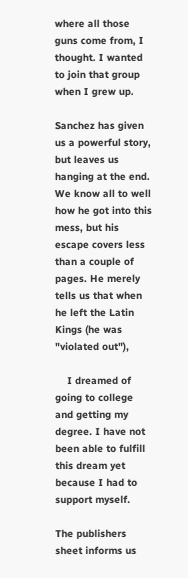where all those guns come from, I thought. I wanted to join that group when I grew up.

Sanchez has given us a powerful story, but leaves us hanging at the end. We know all to well how he got into this mess, but his escape covers less than a couple of pages. He merely tells us that when he left the Latin Kings (he was "violated out"),

    I dreamed of going to college and getting my degree. I have not been able to fulfill this dream yet because I had to support myself.

The publishers sheet informs us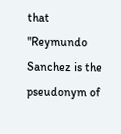that "Reymundo Sanchez is the pseudonym of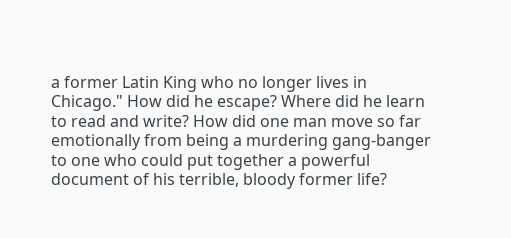a former Latin King who no longer lives in Chicago." How did he escape? Where did he learn to read and write? How did one man move so far emotionally from being a murdering gang-banger to one who could put together a powerful document of his terrible, bloody former life?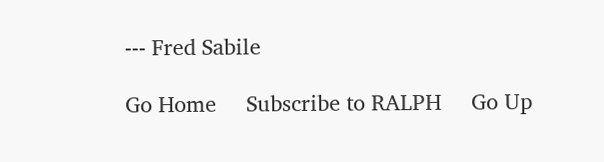--- Fred Sabile

Go Home     Subscribe to RALPH     Go Up